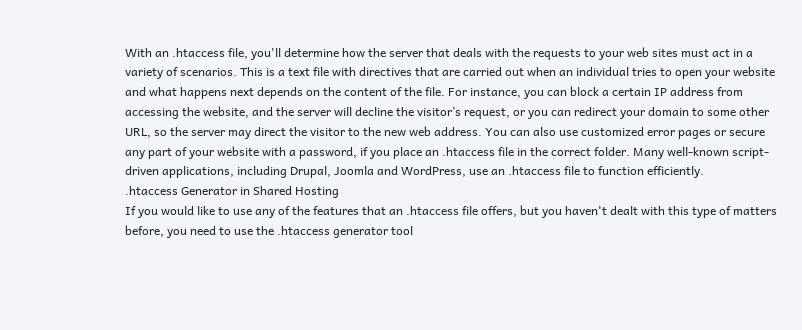With an .htaccess file, you'll determine how the server that deals with the requests to your web sites must act in a variety of scenarios. This is a text file with directives that are carried out when an individual tries to open your website and what happens next depends on the content of the file. For instance, you can block a certain IP address from accessing the website, and the server will decline the visitor’s request, or you can redirect your domain to some other URL, so the server may direct the visitor to the new web address. You can also use customized error pages or secure any part of your website with a password, if you place an .htaccess file in the correct folder. Many well-known script-driven applications, including Drupal, Joomla and WordPress, use an .htaccess file to function efficiently.
.htaccess Generator in Shared Hosting
If you would like to use any of the features that an .htaccess file offers, but you haven't dealt with this type of matters before, you need to use the .htaccess generator tool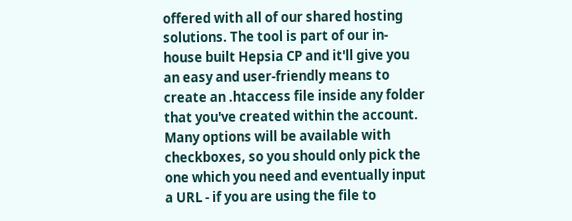offered with all of our shared hosting solutions. The tool is part of our in-house built Hepsia CP and it'll give you an easy and user-friendly means to create an .htaccess file inside any folder that you've created within the account. Many options will be available with checkboxes, so you should only pick the one which you need and eventually input a URL - if you are using the file to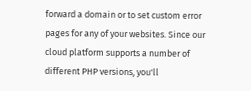forward a domain or to set custom error pages for any of your websites. Since our cloud platform supports a number of different PHP versions, you'll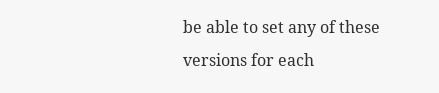be able to set any of these versions for each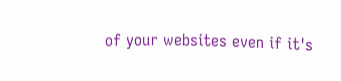of your websites even if it's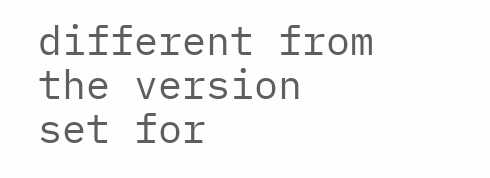different from the version set for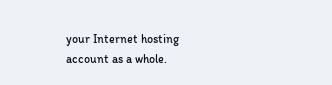your Internet hosting account as a whole.